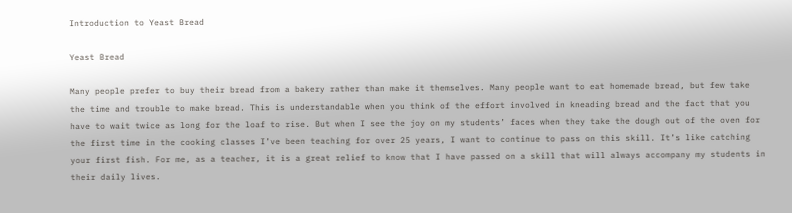Introduction to Yeast Bread

Yeast Bread

Many people prefer to buy their bread from a bakery rather than make it themselves. Many people want to eat homemade bread, but few take the time and trouble to make bread. This is understandable when you think of the effort involved in kneading bread and the fact that you have to wait twice as long for the loaf to rise. But when I see the joy on my students’ faces when they take the dough out of the oven for the first time in the cooking classes I’ve been teaching for over 25 years, I want to continue to pass on this skill. It’s like catching your first fish. For me, as a teacher, it is a great relief to know that I have passed on a skill that will always accompany my students in their daily lives.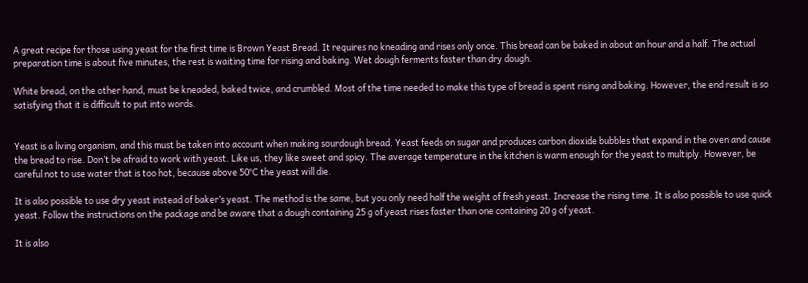A great recipe for those using yeast for the first time is Brown Yeast Bread. It requires no kneading and rises only once. This bread can be baked in about an hour and a half. The actual preparation time is about five minutes, the rest is waiting time for rising and baking. Wet dough ferments faster than dry dough.

White bread, on the other hand, must be kneaded, baked twice, and crumbled. Most of the time needed to make this type of bread is spent rising and baking. However, the end result is so satisfying that it is difficult to put into words.


Yeast is a living organism, and this must be taken into account when making sourdough bread. Yeast feeds on sugar and produces carbon dioxide bubbles that expand in the oven and cause the bread to rise. Don’t be afraid to work with yeast. Like us, they like sweet and spicy. The average temperature in the kitchen is warm enough for the yeast to multiply. However, be careful not to use water that is too hot, because above 50°C the yeast will die.

It is also possible to use dry yeast instead of baker’s yeast. The method is the same, but you only need half the weight of fresh yeast. Increase the rising time. It is also possible to use quick yeast. Follow the instructions on the package and be aware that a dough containing 25 g of yeast rises faster than one containing 20 g of yeast.

It is also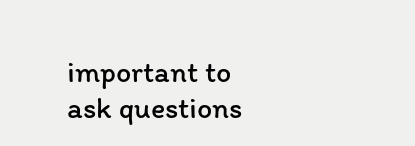important to ask questions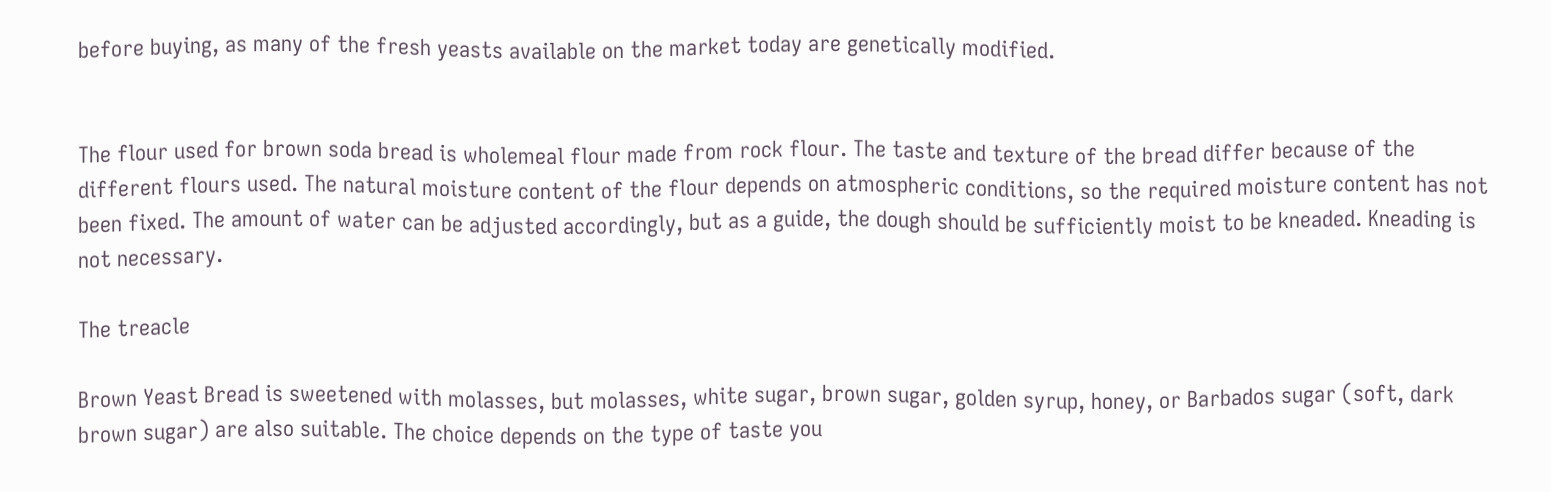before buying, as many of the fresh yeasts available on the market today are genetically modified.


The flour used for brown soda bread is wholemeal flour made from rock flour. The taste and texture of the bread differ because of the different flours used. The natural moisture content of the flour depends on atmospheric conditions, so the required moisture content has not been fixed. The amount of water can be adjusted accordingly, but as a guide, the dough should be sufficiently moist to be kneaded. Kneading is not necessary.

The treacle

Brown Yeast Bread is sweetened with molasses, but molasses, white sugar, brown sugar, golden syrup, honey, or Barbados sugar (soft, dark brown sugar) are also suitable. The choice depends on the type of taste you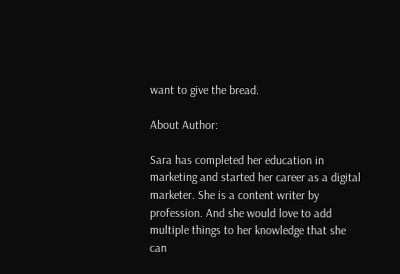want to give the bread.

About Author:

Sara has completed her education in marketing and started her career as a digital marketer. She is a content writer by profession. And she would love to add multiple things to her knowledge that she can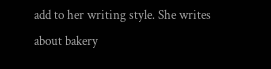add to her writing style. She writes about bakery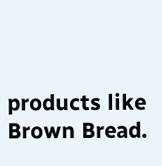products like Brown Bread.